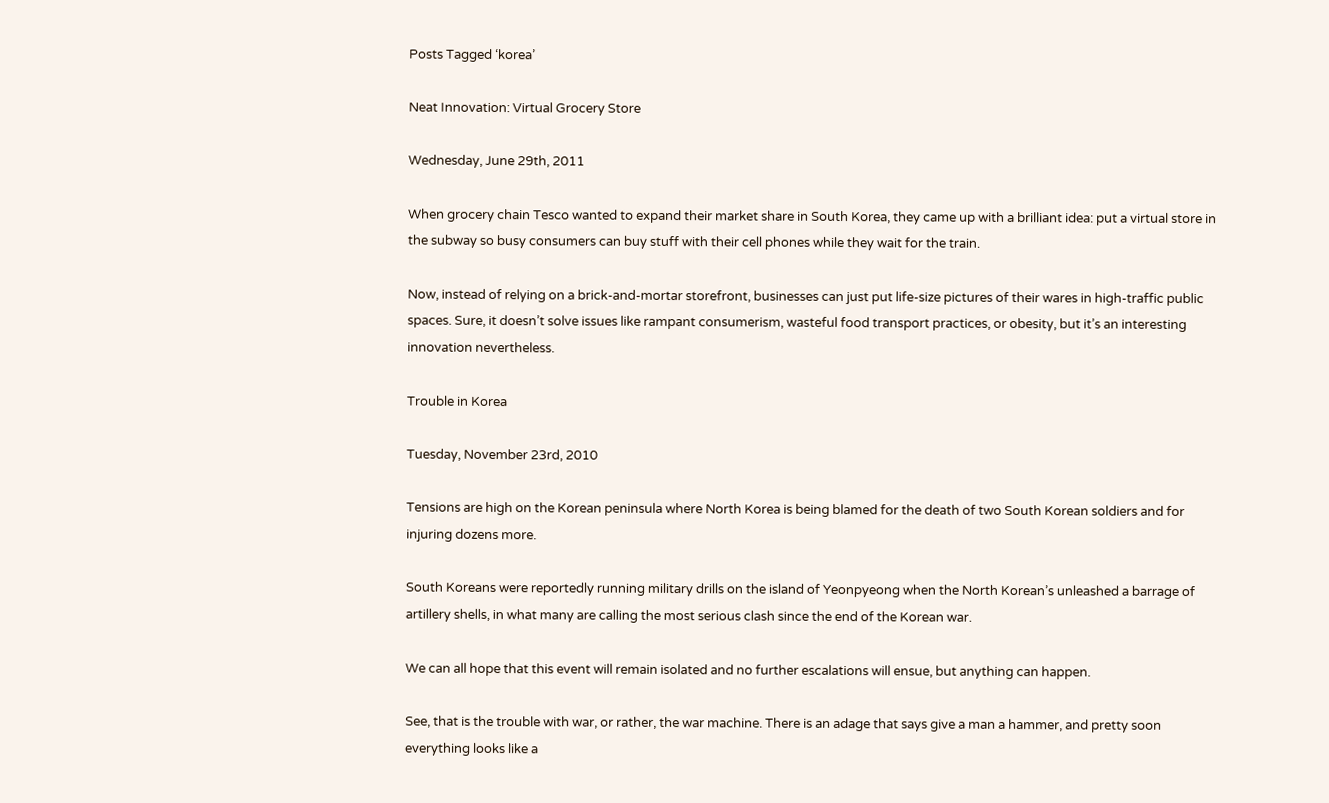Posts Tagged ‘korea’

Neat Innovation: Virtual Grocery Store

Wednesday, June 29th, 2011

When grocery chain Tesco wanted to expand their market share in South Korea, they came up with a brilliant idea: put a virtual store in the subway so busy consumers can buy stuff with their cell phones while they wait for the train.

Now, instead of relying on a brick-and-mortar storefront, businesses can just put life-size pictures of their wares in high-traffic public spaces. Sure, it doesn’t solve issues like rampant consumerism, wasteful food transport practices, or obesity, but it’s an interesting innovation nevertheless.

Trouble in Korea

Tuesday, November 23rd, 2010

Tensions are high on the Korean peninsula where North Korea is being blamed for the death of two South Korean soldiers and for injuring dozens more.

South Koreans were reportedly running military drills on the island of Yeonpyeong when the North Korean’s unleashed a barrage of artillery shells, in what many are calling the most serious clash since the end of the Korean war.

We can all hope that this event will remain isolated and no further escalations will ensue, but anything can happen.

See, that is the trouble with war, or rather, the war machine. There is an adage that says give a man a hammer, and pretty soon everything looks like a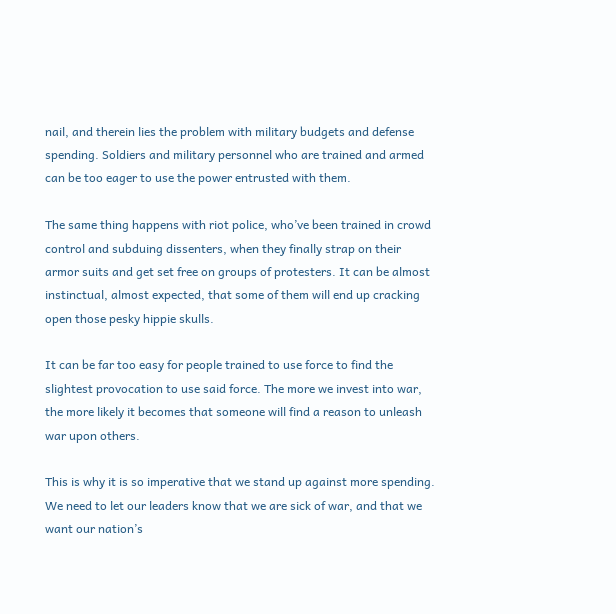nail, and therein lies the problem with military budgets and defense spending. Soldiers and military personnel who are trained and armed can be too eager to use the power entrusted with them.

The same thing happens with riot police, who’ve been trained in crowd control and subduing dissenters, when they finally strap on their armor suits and get set free on groups of protesters. It can be almost instinctual, almost expected, that some of them will end up cracking open those pesky hippie skulls.

It can be far too easy for people trained to use force to find the slightest provocation to use said force. The more we invest into war, the more likely it becomes that someone will find a reason to unleash war upon others.

This is why it is so imperative that we stand up against more spending.  We need to let our leaders know that we are sick of war, and that we want our nation’s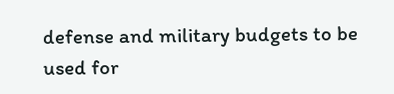defense and military budgets to be used for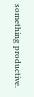something productive.